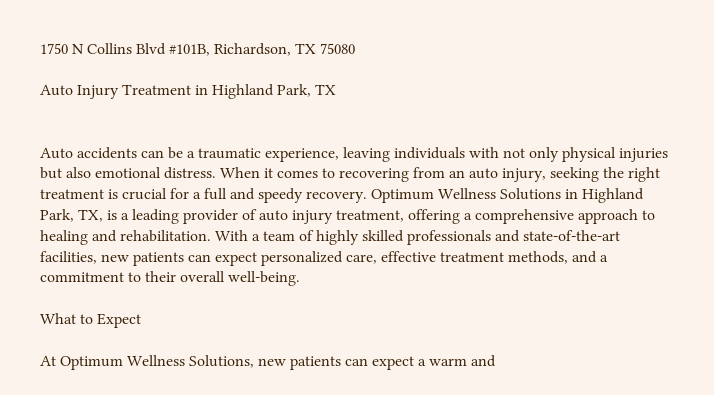1750 N Collins Blvd #101B, Richardson, TX 75080

Auto Injury Treatment in Highland Park, TX


Auto accidents can be a traumatic experience, leaving individuals with not only physical injuries but also emotional distress. When it comes to recovering from an auto injury, seeking the right treatment is crucial for a full and speedy recovery. Optimum Wellness Solutions in Highland Park, TX, is a leading provider of auto injury treatment, offering a comprehensive approach to healing and rehabilitation. With a team of highly skilled professionals and state-of-the-art facilities, new patients can expect personalized care, effective treatment methods, and a commitment to their overall well-being.

What to Expect

At Optimum Wellness Solutions, new patients can expect a warm and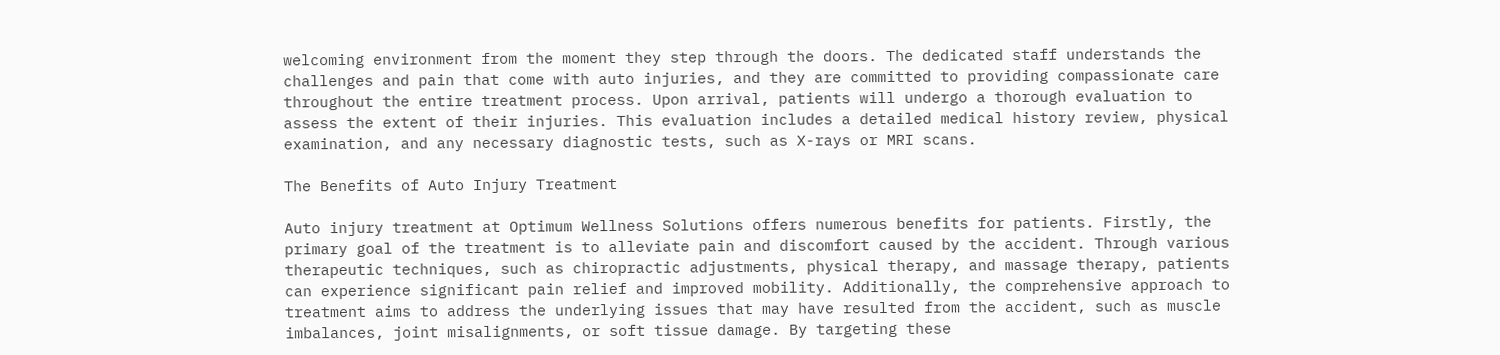welcoming environment from the moment they step through the doors. The dedicated staff understands the challenges and pain that come with auto injuries, and they are committed to providing compassionate care throughout the entire treatment process. Upon arrival, patients will undergo a thorough evaluation to assess the extent of their injuries. This evaluation includes a detailed medical history review, physical examination, and any necessary diagnostic tests, such as X-rays or MRI scans.

The Benefits of Auto Injury Treatment

Auto injury treatment at Optimum Wellness Solutions offers numerous benefits for patients. Firstly, the primary goal of the treatment is to alleviate pain and discomfort caused by the accident. Through various therapeutic techniques, such as chiropractic adjustments, physical therapy, and massage therapy, patients can experience significant pain relief and improved mobility. Additionally, the comprehensive approach to treatment aims to address the underlying issues that may have resulted from the accident, such as muscle imbalances, joint misalignments, or soft tissue damage. By targeting these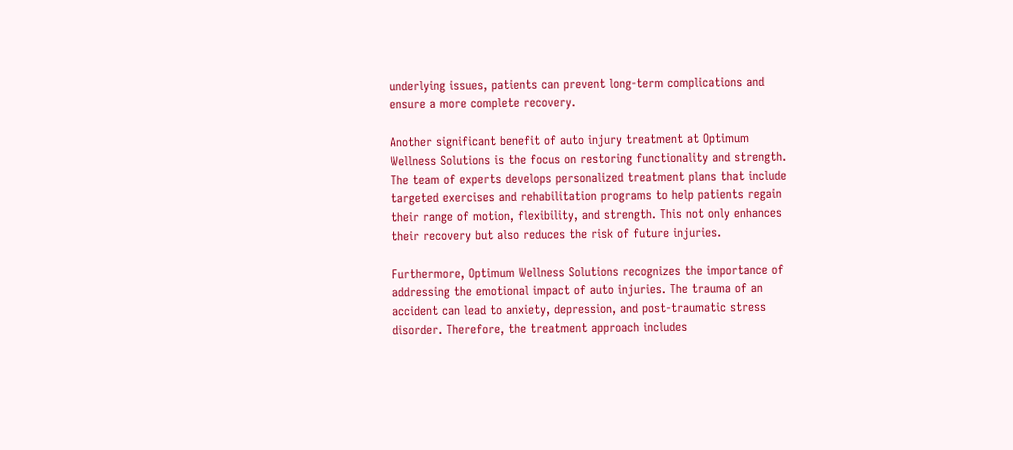underlying issues, patients can prevent long-term complications and ensure a more complete recovery.

Another significant benefit of auto injury treatment at Optimum Wellness Solutions is the focus on restoring functionality and strength. The team of experts develops personalized treatment plans that include targeted exercises and rehabilitation programs to help patients regain their range of motion, flexibility, and strength. This not only enhances their recovery but also reduces the risk of future injuries.

Furthermore, Optimum Wellness Solutions recognizes the importance of addressing the emotional impact of auto injuries. The trauma of an accident can lead to anxiety, depression, and post-traumatic stress disorder. Therefore, the treatment approach includes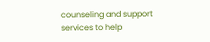counseling and support services to help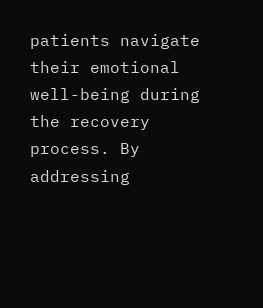patients navigate their emotional well-being during the recovery process. By addressing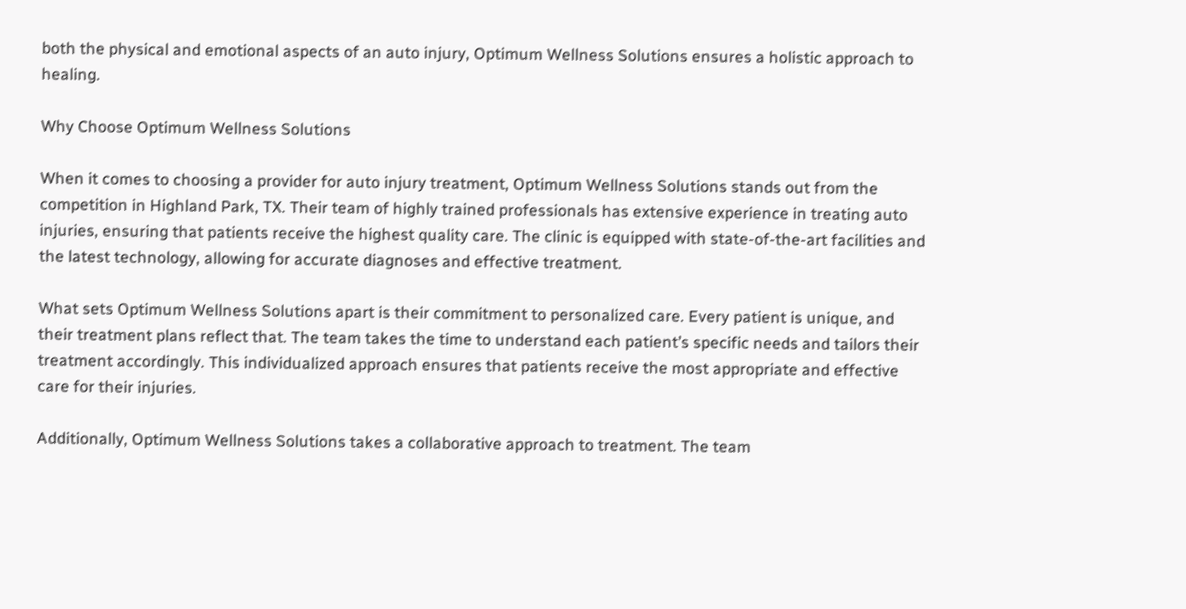both the physical and emotional aspects of an auto injury, Optimum Wellness Solutions ensures a holistic approach to healing.

Why Choose Optimum Wellness Solutions

When it comes to choosing a provider for auto injury treatment, Optimum Wellness Solutions stands out from the competition in Highland Park, TX. Their team of highly trained professionals has extensive experience in treating auto injuries, ensuring that patients receive the highest quality care. The clinic is equipped with state-of-the-art facilities and the latest technology, allowing for accurate diagnoses and effective treatment.

What sets Optimum Wellness Solutions apart is their commitment to personalized care. Every patient is unique, and their treatment plans reflect that. The team takes the time to understand each patient’s specific needs and tailors their treatment accordingly. This individualized approach ensures that patients receive the most appropriate and effective care for their injuries.

Additionally, Optimum Wellness Solutions takes a collaborative approach to treatment. The team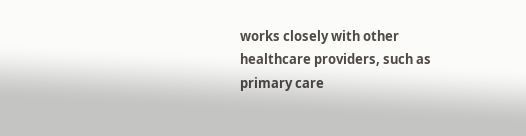works closely with other healthcare providers, such as primary care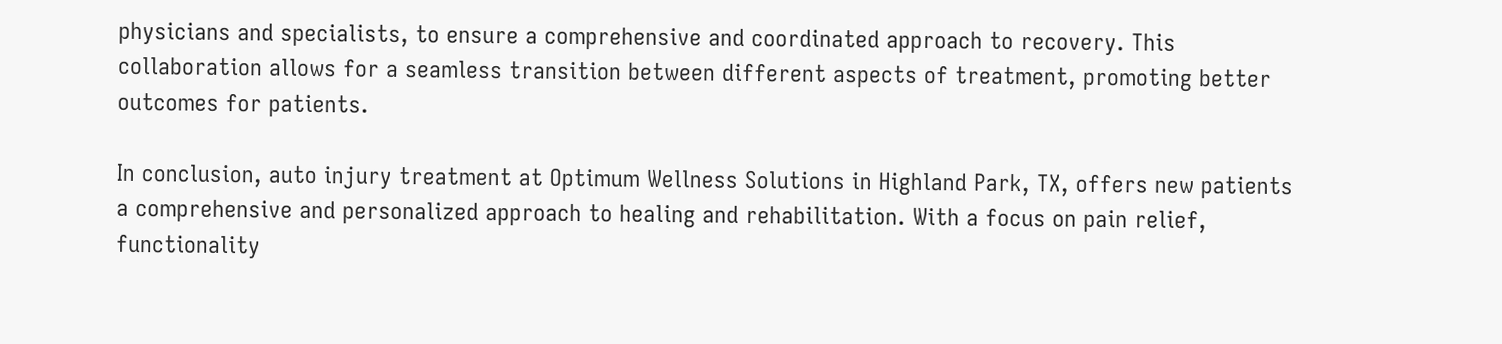physicians and specialists, to ensure a comprehensive and coordinated approach to recovery. This collaboration allows for a seamless transition between different aspects of treatment, promoting better outcomes for patients.

In conclusion, auto injury treatment at Optimum Wellness Solutions in Highland Park, TX, offers new patients a comprehensive and personalized approach to healing and rehabilitation. With a focus on pain relief, functionality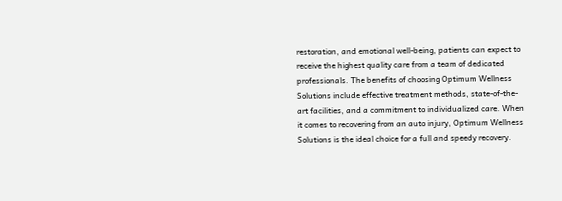restoration, and emotional well-being, patients can expect to receive the highest quality care from a team of dedicated professionals. The benefits of choosing Optimum Wellness Solutions include effective treatment methods, state-of-the-art facilities, and a commitment to individualized care. When it comes to recovering from an auto injury, Optimum Wellness Solutions is the ideal choice for a full and speedy recovery.